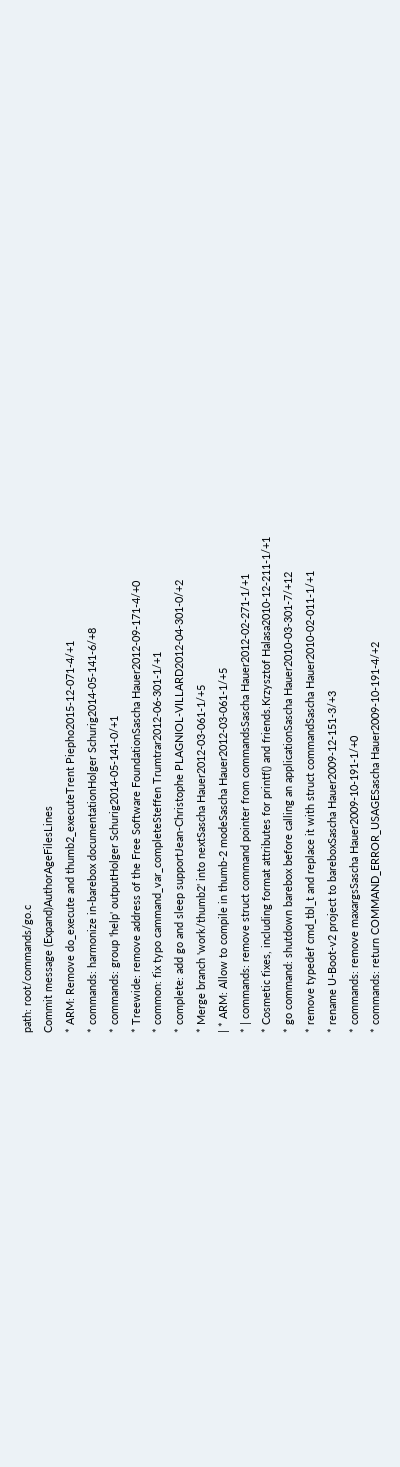path: root/commands/go.c
Commit message (Expand)AuthorAgeFilesLines
* ARM: Remove do_execute and thumb2_executeTrent Piepho2015-12-071-4/+1
* commands: harmonize in-barebox documentationHolger Schurig2014-05-141-6/+8
* commands: group 'help' outputHolger Schurig2014-05-141-0/+1
* Treewide: remove address of the Free Software FoundationSascha Hauer2012-09-171-4/+0
* common: fix typo cammand_var_completeSteffen Trumtrar2012-06-301-1/+1
* complete: add go and sleep supportJean-Christophe PLAGNIOL-VILLARD2012-04-301-0/+2
* Merge branch 'work/thumb2' into nextSascha Hauer2012-03-061-1/+5
| * ARM: Allow to compile in thumb-2 modeSascha Hauer2012-03-061-1/+5
* | commands: remove struct command pointer from commandsSascha Hauer2012-02-271-1/+1
* Cosmetic fixes, including format attributes for printf() and friends.Krzysztof Halasa2010-12-211-1/+1
* go command: shutdown barebox before calling an applicationSascha Hauer2010-03-301-7/+12
* remove typedef cmd_tbl_t and replace it with struct commandSascha Hauer2010-02-011-1/+1
* rename U-Boot-v2 project to bareboxSascha Hauer2009-12-151-3/+3
* commands: remove maxargsSascha Hauer2009-10-191-1/+0
* commands: return COMMAND_ERROR_USAGESascha Hauer2009-10-191-4/+2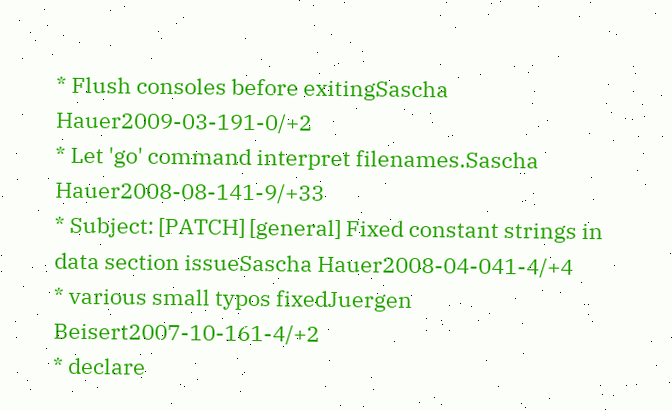* Flush consoles before exitingSascha Hauer2009-03-191-0/+2
* Let 'go' command interpret filenames.Sascha Hauer2008-08-141-9/+33
* Subject: [PATCH] [general] Fixed constant strings in data section issueSascha Hauer2008-04-041-4/+4
* various small typos fixedJuergen Beisert2007-10-161-4/+2
* declare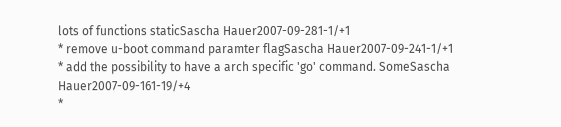lots of functions staticSascha Hauer2007-09-281-1/+1
* remove u-boot command paramter flagSascha Hauer2007-09-241-1/+1
* add the possibility to have a arch specific 'go' command. SomeSascha Hauer2007-09-161-19/+4
*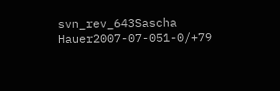svn_rev_643Sascha Hauer2007-07-051-0/+79